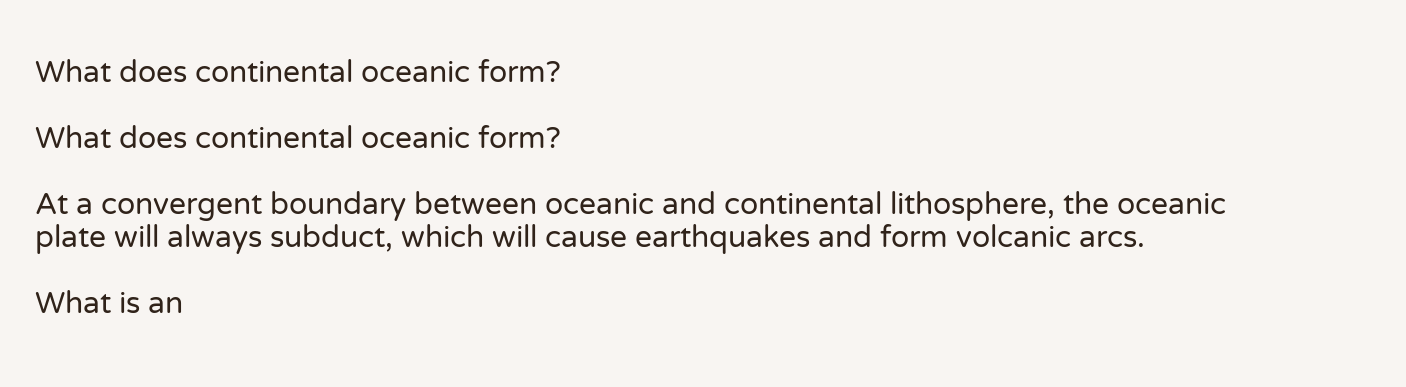What does continental oceanic form?

What does continental oceanic form?

At a convergent boundary between oceanic and continental lithosphere, the oceanic plate will always subduct, which will cause earthquakes and form volcanic arcs.

What is an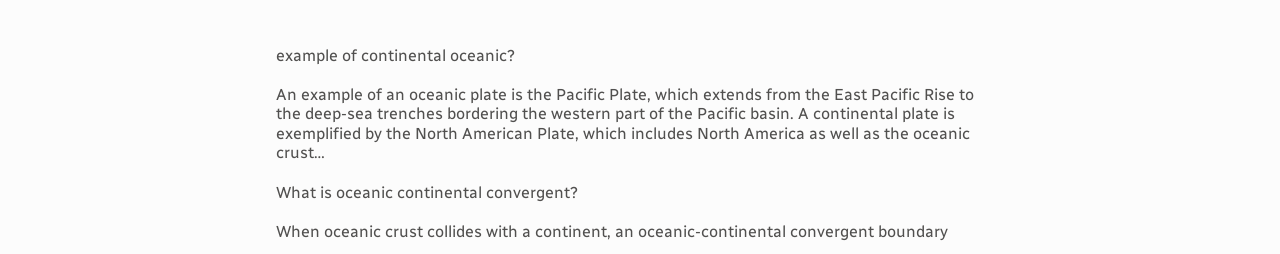example of continental oceanic?

An example of an oceanic plate is the Pacific Plate, which extends from the East Pacific Rise to the deep-sea trenches bordering the western part of the Pacific basin. A continental plate is exemplified by the North American Plate, which includes North America as well as the oceanic crust…

What is oceanic continental convergent?

When oceanic crust collides with a continent, an oceanic-continental convergent boundary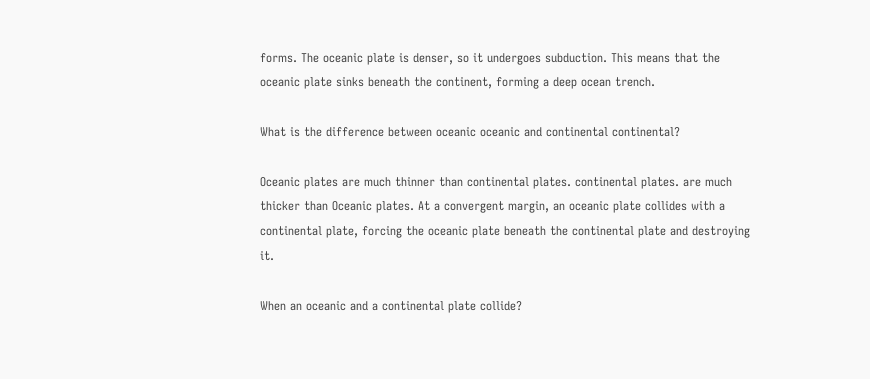forms. The oceanic plate is denser, so it undergoes subduction. This means that the oceanic plate sinks beneath the continent, forming a deep ocean trench.

What is the difference between oceanic oceanic and continental continental?

Oceanic plates are much thinner than continental plates. continental plates. are much thicker than Oceanic plates. At a convergent margin, an oceanic plate collides with a continental plate, forcing the oceanic plate beneath the continental plate and destroying it.

When an oceanic and a continental plate collide?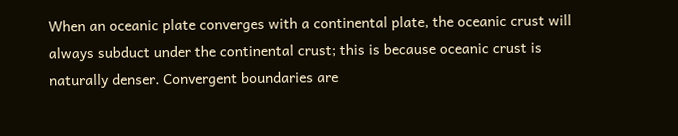When an oceanic plate converges with a continental plate, the oceanic crust will always subduct under the continental crust; this is because oceanic crust is naturally denser. Convergent boundaries are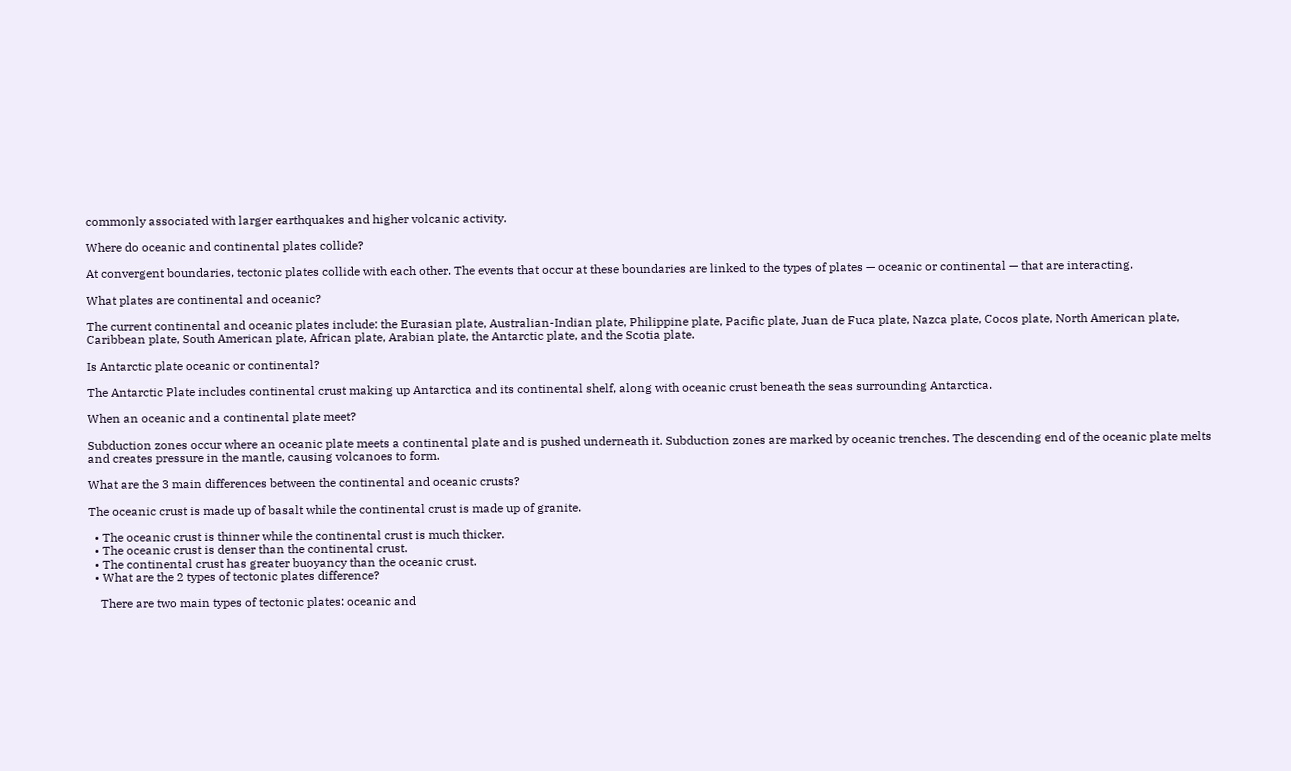commonly associated with larger earthquakes and higher volcanic activity.

Where do oceanic and continental plates collide?

At convergent boundaries, tectonic plates collide with each other. The events that occur at these boundaries are linked to the types of plates — oceanic or continental — that are interacting.

What plates are continental and oceanic?

The current continental and oceanic plates include: the Eurasian plate, Australian-Indian plate, Philippine plate, Pacific plate, Juan de Fuca plate, Nazca plate, Cocos plate, North American plate, Caribbean plate, South American plate, African plate, Arabian plate, the Antarctic plate, and the Scotia plate.

Is Antarctic plate oceanic or continental?

The Antarctic Plate includes continental crust making up Antarctica and its continental shelf, along with oceanic crust beneath the seas surrounding Antarctica.

When an oceanic and a continental plate meet?

Subduction zones occur where an oceanic plate meets a continental plate and is pushed underneath it. Subduction zones are marked by oceanic trenches. The descending end of the oceanic plate melts and creates pressure in the mantle, causing volcanoes to form.

What are the 3 main differences between the continental and oceanic crusts?

The oceanic crust is made up of basalt while the continental crust is made up of granite.

  • The oceanic crust is thinner while the continental crust is much thicker.
  • The oceanic crust is denser than the continental crust.
  • The continental crust has greater buoyancy than the oceanic crust.
  • What are the 2 types of tectonic plates difference?

    There are two main types of tectonic plates: oceanic and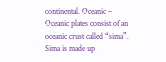continental. Oceanic – Oceanic plates consist of an oceanic crust called “sima”. Sima is made up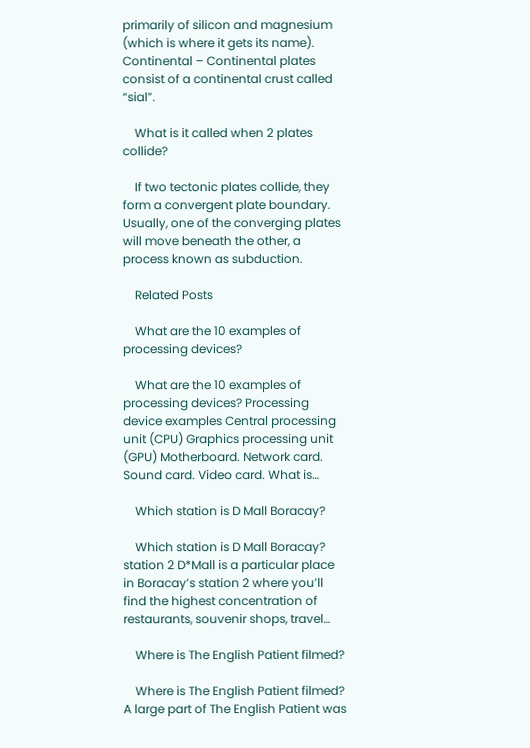primarily of silicon and magnesium (which is where it gets its name). Continental – Continental plates consist of a continental crust called “sial”.

    What is it called when 2 plates collide?

    If two tectonic plates collide, they form a convergent plate boundary. Usually, one of the converging plates will move beneath the other, a process known as subduction.

    Related Posts

    What are the 10 examples of processing devices?

    What are the 10 examples of processing devices? Processing device examples Central processing unit (CPU) Graphics processing unit (GPU) Motherboard. Network card. Sound card. Video card. What is…

    Which station is D Mall Boracay?

    Which station is D Mall Boracay? station 2 D*Mall is a particular place in Boracay’s station 2 where you’ll find the highest concentration of restaurants, souvenir shops, travel…

    Where is The English Patient filmed?

    Where is The English Patient filmed? A large part of The English Patient was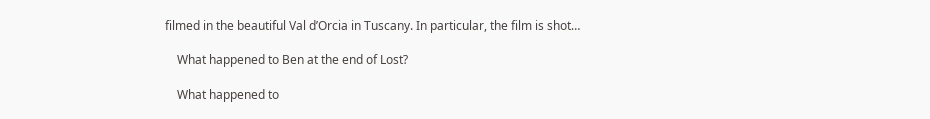filmed in the beautiful Val d’Orcia in Tuscany. In particular, the film is shot…

    What happened to Ben at the end of Lost?

    What happened to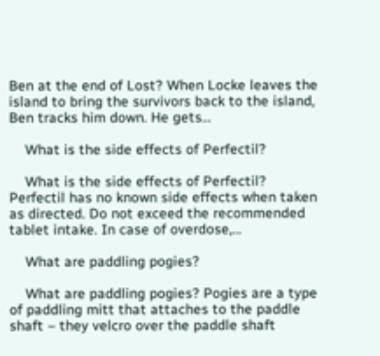Ben at the end of Lost? When Locke leaves the island to bring the survivors back to the island, Ben tracks him down. He gets…

    What is the side effects of Perfectil?

    What is the side effects of Perfectil? Perfectil has no known side effects when taken as directed. Do not exceed the recommended tablet intake. In case of overdose,…

    What are paddling pogies?

    What are paddling pogies? Pogies are a type of paddling mitt that attaches to the paddle shaft – they velcro over the paddle shaft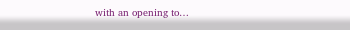with an opening to…